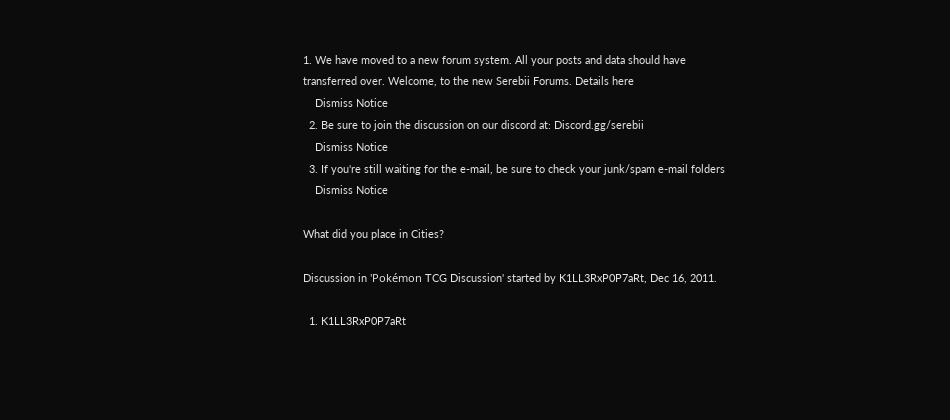1. We have moved to a new forum system. All your posts and data should have transferred over. Welcome, to the new Serebii Forums. Details here
    Dismiss Notice
  2. Be sure to join the discussion on our discord at: Discord.gg/serebii
    Dismiss Notice
  3. If you're still waiting for the e-mail, be sure to check your junk/spam e-mail folders
    Dismiss Notice

What did you place in Cities?

Discussion in 'Pokémon TCG Discussion' started by K1LL3RxP0P7aRt, Dec 16, 2011.

  1. K1LL3RxP0P7aRt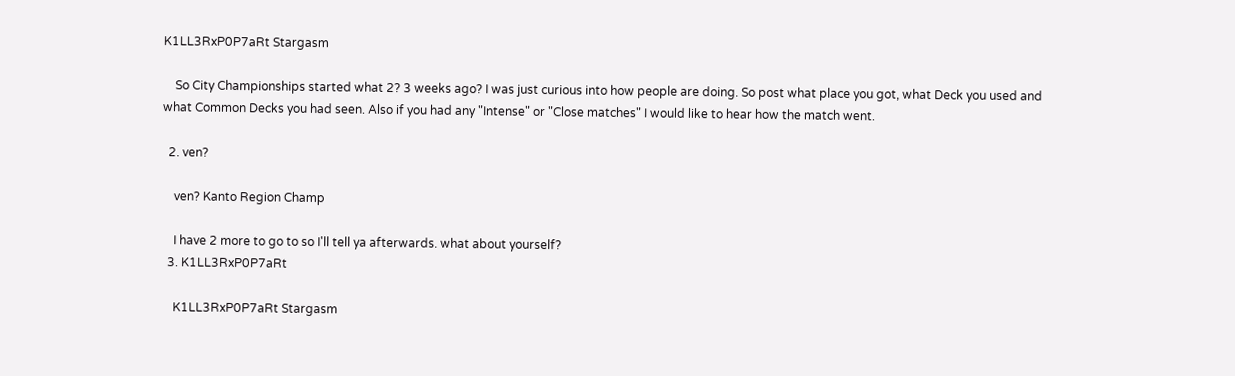K1LL3RxP0P7aRt Stargasm

    So City Championships started what 2? 3 weeks ago? I was just curious into how people are doing. So post what place you got, what Deck you used and what Common Decks you had seen. Also if you had any "Intense" or "Close matches" I would like to hear how the match went.

  2. ven?

    ven? Kanto Region Champ

    I have 2 more to go to so I'll tell ya afterwards. what about yourself?
  3. K1LL3RxP0P7aRt

    K1LL3RxP0P7aRt Stargasm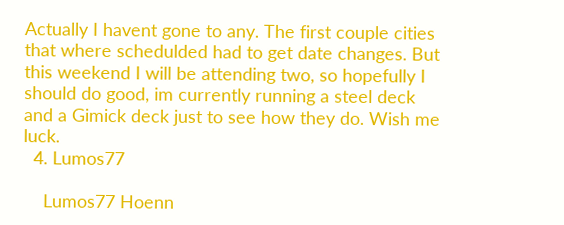Actually I havent gone to any. The first couple cities that where schedulded had to get date changes. But this weekend I will be attending two, so hopefully I should do good, im currently running a steel deck and a Gimick deck just to see how they do. Wish me luck.
  4. Lumos77

    Lumos77 Hoenn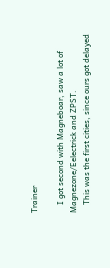Trainer

    I got second with Magneboar, saw a lot of Magnezone/Eelectrick and ZPST.
    This was the first cities, since ours got delayed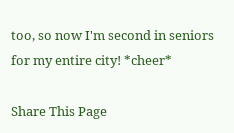too, so now I'm second in seniors for my entire city! *cheer*

Share This Page